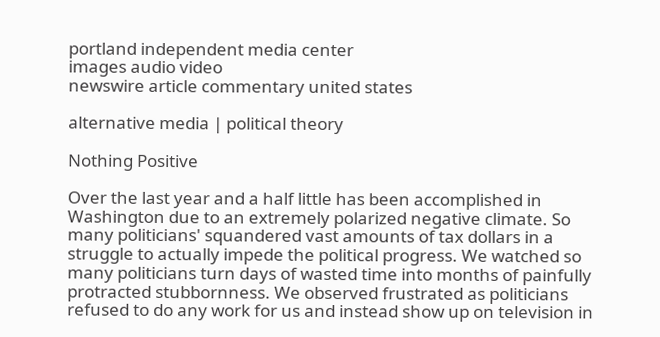portland independent media center
images audio video
newswire article commentary united states

alternative media | political theory

Nothing Positive

Over the last year and a half little has been accomplished in Washington due to an extremely polarized negative climate. So many politicians' squandered vast amounts of tax dollars in a struggle to actually impede the political progress. We watched so many politicians turn days of wasted time into months of painfully protracted stubbornness. We observed frustrated as politicians refused to do any work for us and instead show up on television in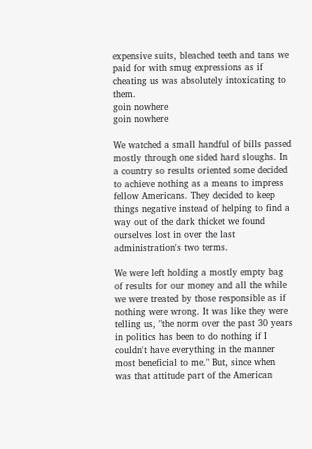expensive suits, bleached teeth and tans we paid for with smug expressions as if cheating us was absolutely intoxicating to them.
goin nowhere
goin nowhere

We watched a small handful of bills passed mostly through one sided hard sloughs. In a country so results oriented some decided to achieve nothing as a means to impress fellow Americans. They decided to keep things negative instead of helping to find a way out of the dark thicket we found ourselves lost in over the last administration's two terms.

We were left holding a mostly empty bag of results for our money and all the while we were treated by those responsible as if nothing were wrong. It was like they were telling us, "the norm over the past 30 years in politics has been to do nothing if I couldn't have everything in the manner most beneficial to me." But, since when was that attitude part of the American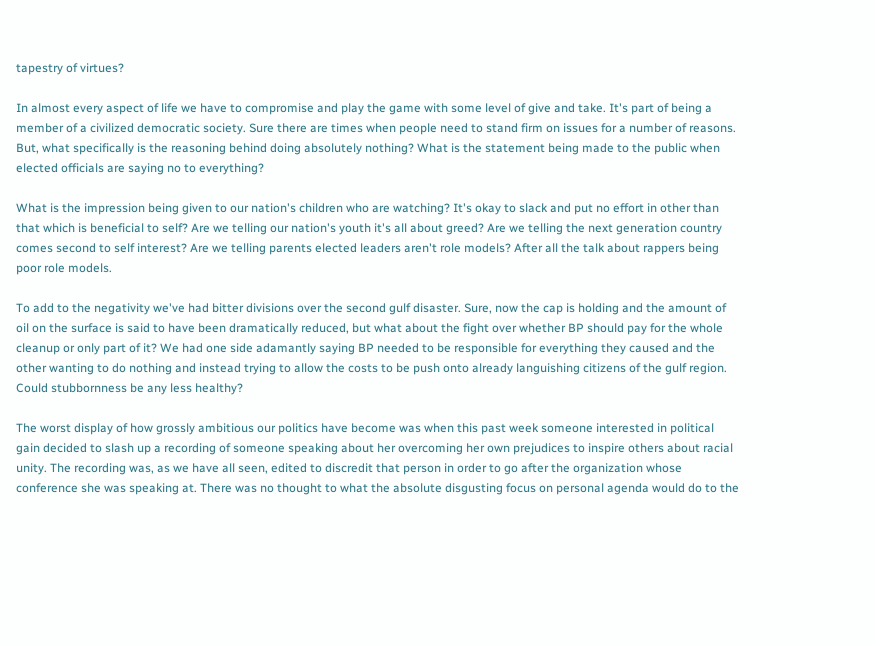tapestry of virtues?

In almost every aspect of life we have to compromise and play the game with some level of give and take. It's part of being a member of a civilized democratic society. Sure there are times when people need to stand firm on issues for a number of reasons. But, what specifically is the reasoning behind doing absolutely nothing? What is the statement being made to the public when elected officials are saying no to everything?

What is the impression being given to our nation's children who are watching? It's okay to slack and put no effort in other than that which is beneficial to self? Are we telling our nation's youth it's all about greed? Are we telling the next generation country comes second to self interest? Are we telling parents elected leaders aren't role models? After all the talk about rappers being poor role models.

To add to the negativity we've had bitter divisions over the second gulf disaster. Sure, now the cap is holding and the amount of oil on the surface is said to have been dramatically reduced, but what about the fight over whether BP should pay for the whole cleanup or only part of it? We had one side adamantly saying BP needed to be responsible for everything they caused and the other wanting to do nothing and instead trying to allow the costs to be push onto already languishing citizens of the gulf region. Could stubbornness be any less healthy?

The worst display of how grossly ambitious our politics have become was when this past week someone interested in political gain decided to slash up a recording of someone speaking about her overcoming her own prejudices to inspire others about racial unity. The recording was, as we have all seen, edited to discredit that person in order to go after the organization whose conference she was speaking at. There was no thought to what the absolute disgusting focus on personal agenda would do to the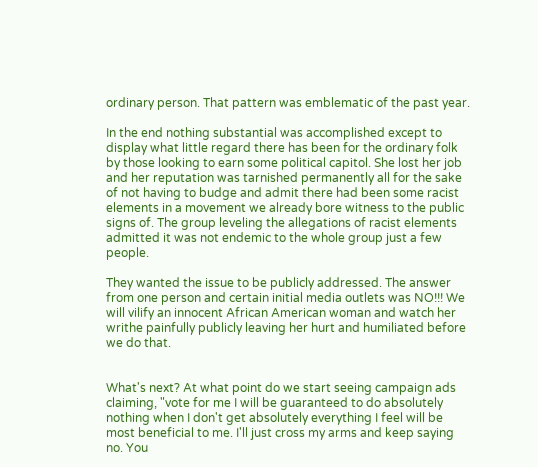ordinary person. That pattern was emblematic of the past year.

In the end nothing substantial was accomplished except to display what little regard there has been for the ordinary folk by those looking to earn some political capitol. She lost her job and her reputation was tarnished permanently all for the sake of not having to budge and admit there had been some racist elements in a movement we already bore witness to the public signs of. The group leveling the allegations of racist elements admitted it was not endemic to the whole group just a few people.

They wanted the issue to be publicly addressed. The answer from one person and certain initial media outlets was NO!!! We will vilify an innocent African American woman and watch her writhe painfully publicly leaving her hurt and humiliated before we do that.


What's next? At what point do we start seeing campaign ads claiming, "vote for me I will be guaranteed to do absolutely nothing when I don't get absolutely everything I feel will be most beneficial to me. I'll just cross my arms and keep saying no. You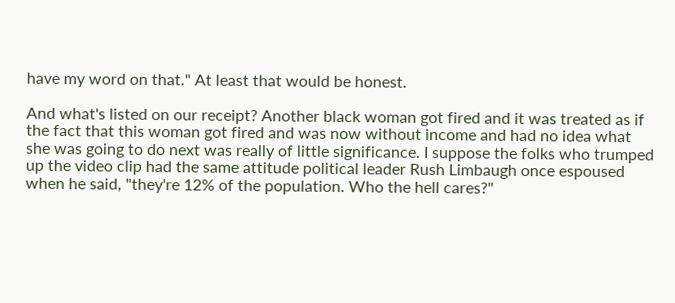have my word on that." At least that would be honest.

And what's listed on our receipt? Another black woman got fired and it was treated as if the fact that this woman got fired and was now without income and had no idea what she was going to do next was really of little significance. I suppose the folks who trumped up the video clip had the same attitude political leader Rush Limbaugh once espoused when he said, "they're 12% of the population. Who the hell cares?"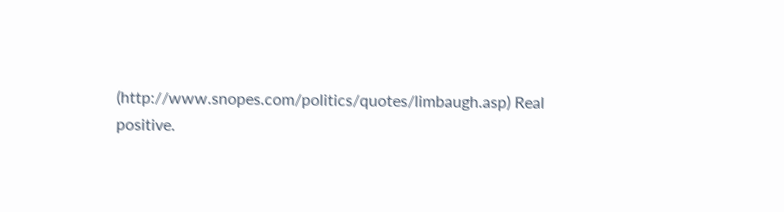(http://www.snopes.com/politics/quotes/limbaugh.asp) Real positive.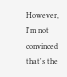However, I'm not convinced that's the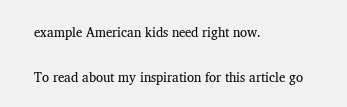example American kids need right now.

To read about my inspiration for this article go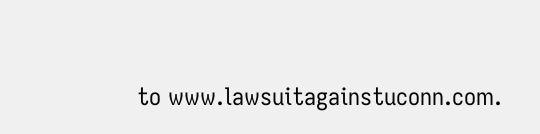to www.lawsuitagainstuconn.com.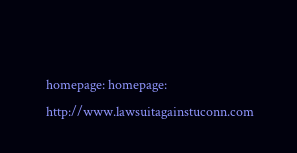homepage: homepage: http://www.lawsuitagainstuconn.com